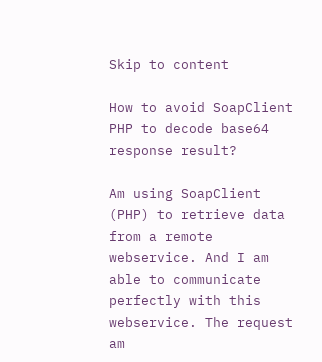Skip to content

How to avoid SoapClient PHP to decode base64 response result?

Am using SoapClient (PHP) to retrieve data from a remote webservice. And I am able to communicate perfectly with this webservice. The request am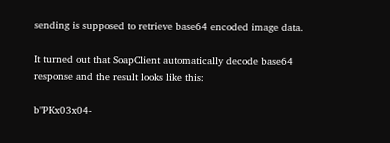sending is supposed to retrieve base64 encoded image data.

It turned out that SoapClient automatically decode base64 response and the result looks like this:

b"PKx03x04-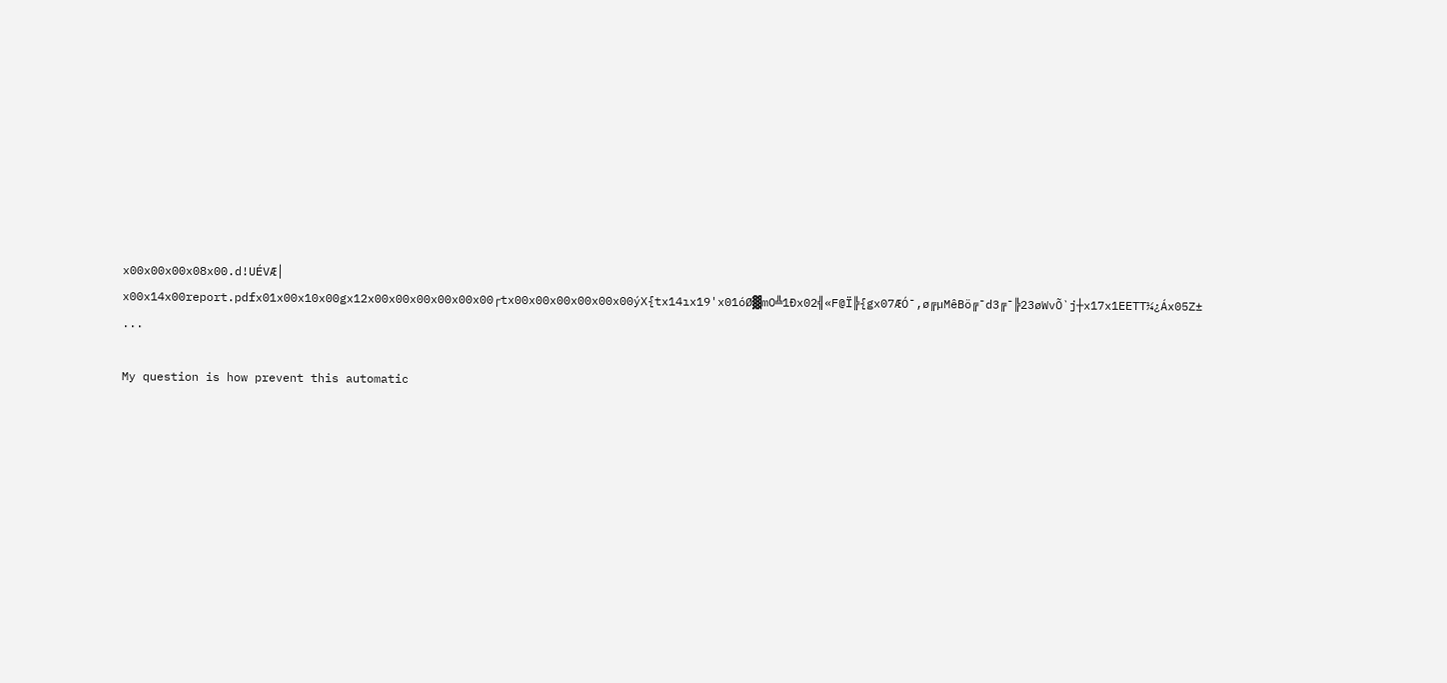x00x00x00x08x00.d!UÉVÆ│        x00x14x00report.pdfx01x00x10x00gx12x00x00x00x00x00x00┌tx00x00x00x00x00x00ýX{tx14ıx19'x01óØ▓mO╩1Ðx02╣«F@Ï╠{gx07ÆÓ¯,ø╔µMêBö╔¯d3╔¯╠23øWvÕ`j┼x17x1EETT¼¿Áx05Z± ...

My question is how prevent this automatic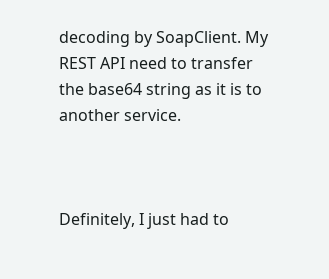decoding by SoapClient. My REST API need to transfer the base64 string as it is to another service.



Definitely, I just had to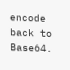encode back to Base64.